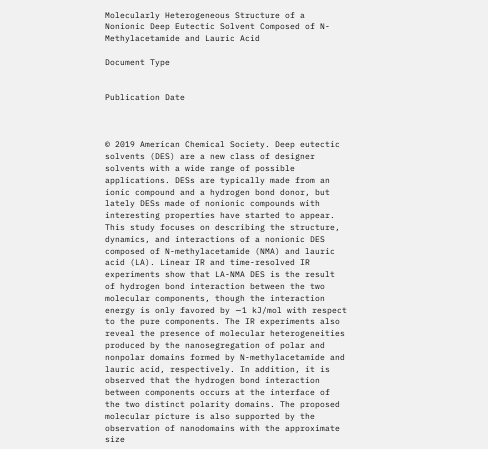Molecularly Heterogeneous Structure of a Nonionic Deep Eutectic Solvent Composed of N-Methylacetamide and Lauric Acid

Document Type


Publication Date



© 2019 American Chemical Society. Deep eutectic solvents (DES) are a new class of designer solvents with a wide range of possible applications. DESs are typically made from an ionic compound and a hydrogen bond donor, but lately DESs made of nonionic compounds with interesting properties have started to appear. This study focuses on describing the structure, dynamics, and interactions of a nonionic DES composed of N-methylacetamide (NMA) and lauric acid (LA). Linear IR and time-resolved IR experiments show that LA-NMA DES is the result of hydrogen bond interaction between the two molecular components, though the interaction energy is only favored by ∼1 kJ/mol with respect to the pure components. The IR experiments also reveal the presence of molecular heterogeneities produced by the nanosegregation of polar and nonpolar domains formed by N-methylacetamide and lauric acid, respectively. In addition, it is observed that the hydrogen bond interaction between components occurs at the interface of the two distinct polarity domains. The proposed molecular picture is also supported by the observation of nanodomains with the approximate size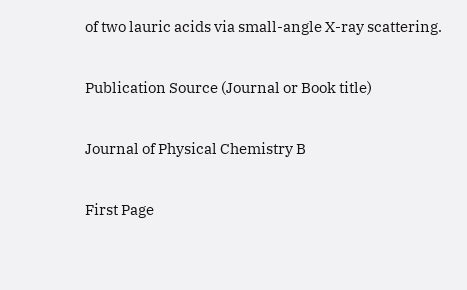of two lauric acids via small-angle X-ray scattering.

Publication Source (Journal or Book title)

Journal of Physical Chemistry B

First Page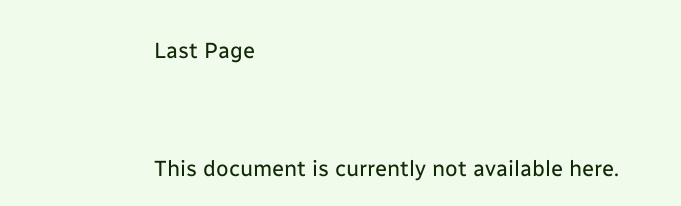Last Page


This document is currently not available here.